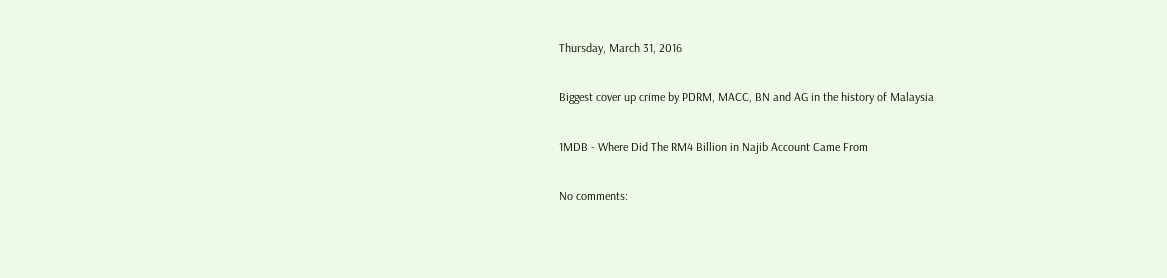Thursday, March 31, 2016

Biggest cover up crime by PDRM, MACC, BN and AG in the history of Malaysia

1MDB - Where Did The RM4 Billion in Najib Account Came From

No comments: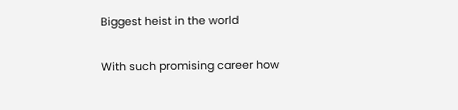Biggest heist in the world

With such promising career how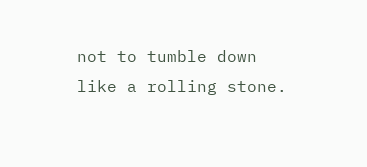not to tumble down like a rolling stone.